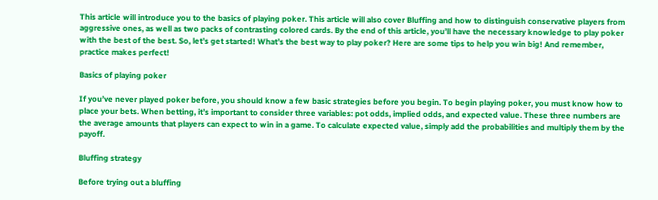This article will introduce you to the basics of playing poker. This article will also cover Bluffing and how to distinguish conservative players from aggressive ones, as well as two packs of contrasting colored cards. By the end of this article, you’ll have the necessary knowledge to play poker with the best of the best. So, let’s get started! What’s the best way to play poker? Here are some tips to help you win big! And remember, practice makes perfect!

Basics of playing poker

If you’ve never played poker before, you should know a few basic strategies before you begin. To begin playing poker, you must know how to place your bets. When betting, it’s important to consider three variables: pot odds, implied odds, and expected value. These three numbers are the average amounts that players can expect to win in a game. To calculate expected value, simply add the probabilities and multiply them by the payoff.

Bluffing strategy

Before trying out a bluffing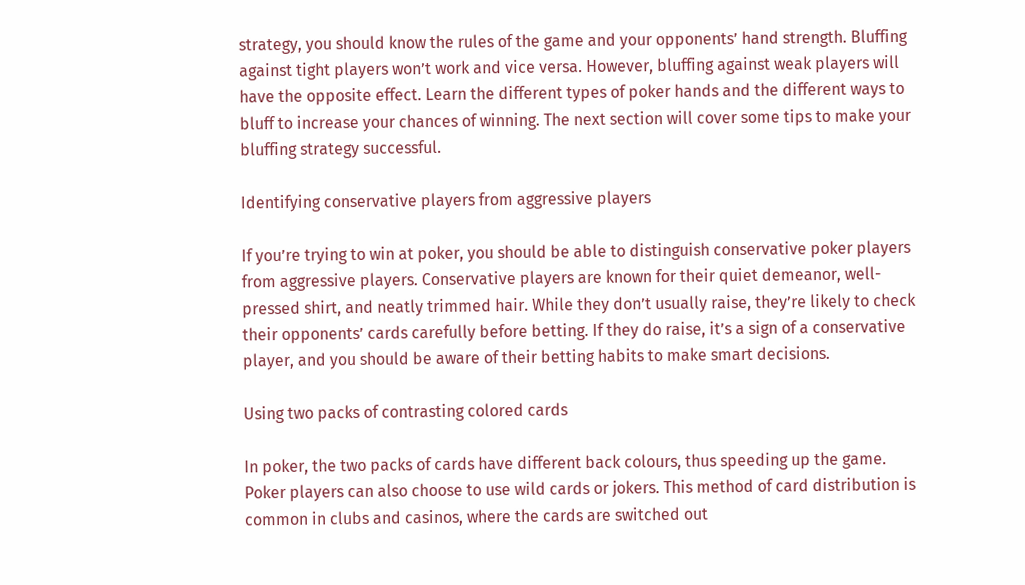strategy, you should know the rules of the game and your opponents’ hand strength. Bluffing against tight players won’t work and vice versa. However, bluffing against weak players will have the opposite effect. Learn the different types of poker hands and the different ways to bluff to increase your chances of winning. The next section will cover some tips to make your bluffing strategy successful.

Identifying conservative players from aggressive players

If you’re trying to win at poker, you should be able to distinguish conservative poker players from aggressive players. Conservative players are known for their quiet demeanor, well-pressed shirt, and neatly trimmed hair. While they don’t usually raise, they’re likely to check their opponents’ cards carefully before betting. If they do raise, it’s a sign of a conservative player, and you should be aware of their betting habits to make smart decisions.

Using two packs of contrasting colored cards

In poker, the two packs of cards have different back colours, thus speeding up the game. Poker players can also choose to use wild cards or jokers. This method of card distribution is common in clubs and casinos, where the cards are switched out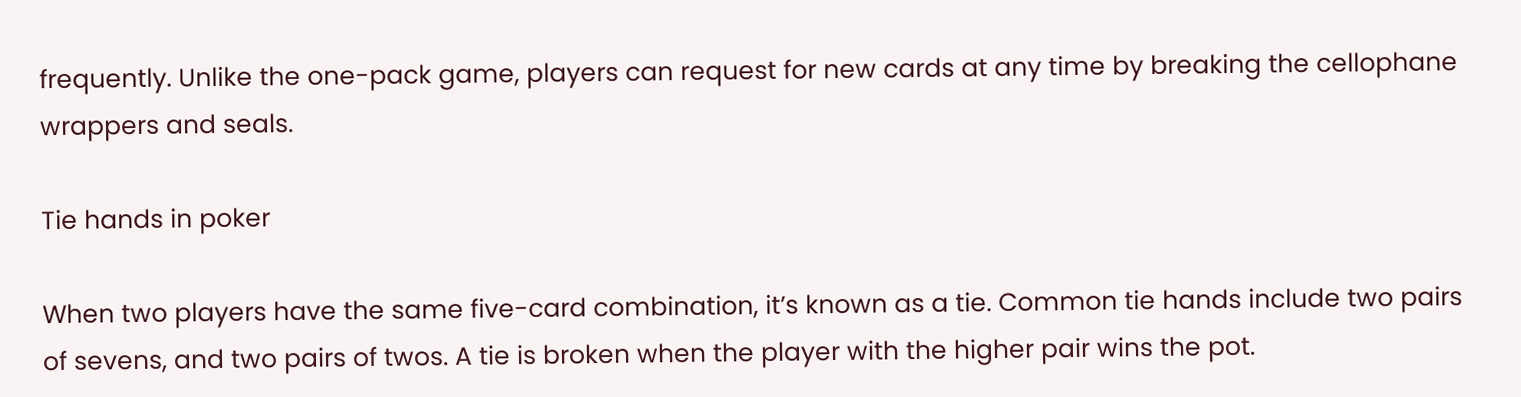frequently. Unlike the one-pack game, players can request for new cards at any time by breaking the cellophane wrappers and seals.

Tie hands in poker

When two players have the same five-card combination, it’s known as a tie. Common tie hands include two pairs of sevens, and two pairs of twos. A tie is broken when the player with the higher pair wins the pot.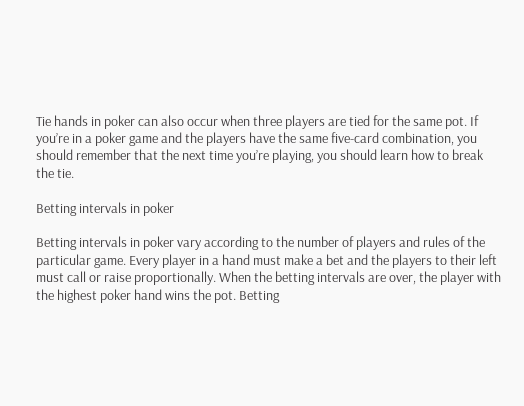Tie hands in poker can also occur when three players are tied for the same pot. If you’re in a poker game and the players have the same five-card combination, you should remember that the next time you’re playing, you should learn how to break the tie.

Betting intervals in poker

Betting intervals in poker vary according to the number of players and rules of the particular game. Every player in a hand must make a bet and the players to their left must call or raise proportionally. When the betting intervals are over, the player with the highest poker hand wins the pot. Betting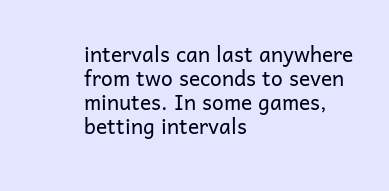intervals can last anywhere from two seconds to seven minutes. In some games, betting intervals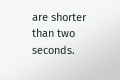are shorter than two seconds.